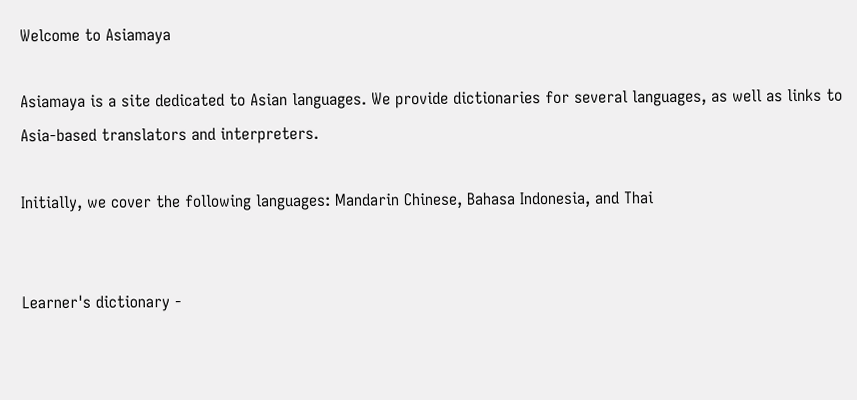Welcome to Asiamaya

Asiamaya is a site dedicated to Asian languages. We provide dictionaries for several languages, as well as links to Asia-based translators and interpreters.

Initially, we cover the following languages: Mandarin Chinese, Bahasa Indonesia, and Thai


Learner's dictionary -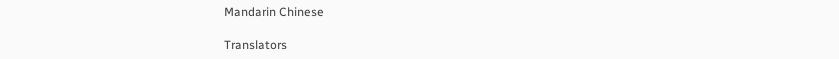Mandarin Chinese

Translators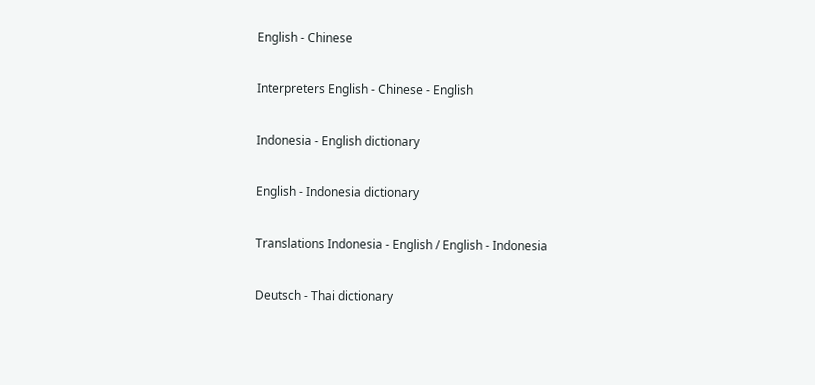English - Chinese

Interpreters English - Chinese - English

Indonesia - English dictionary

English - Indonesia dictionary

Translations Indonesia - English / English - Indonesia

Deutsch - Thai dictionary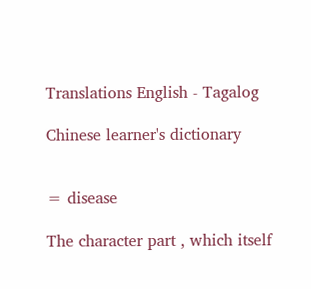Translations English - Tagalog

Chinese learner's dictionary


= disease

The character part , which itself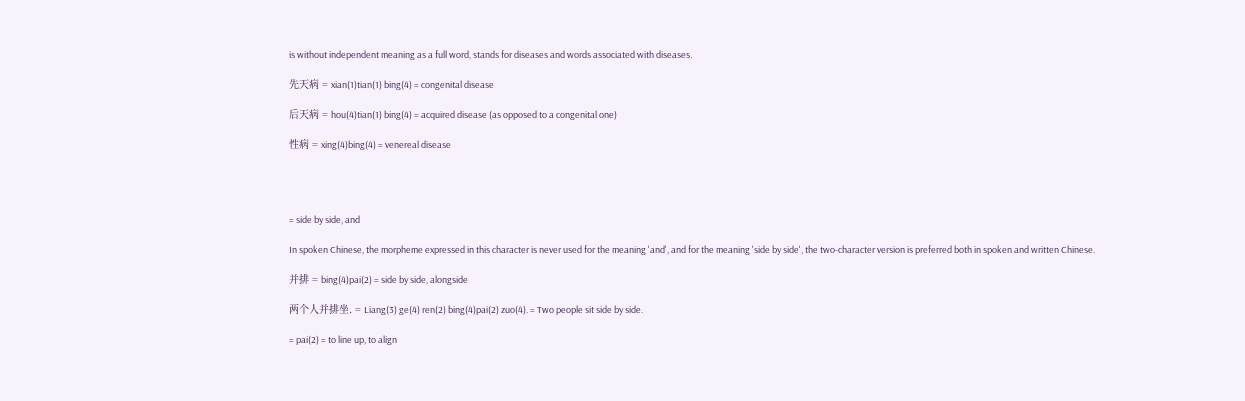is without independent meaning as a full word, stands for diseases and words associated with diseases.

先天病 = xian(1)tian(1) bing(4) = congenital disease

后天病 = hou(4)tian(1) bing(4) = acquired disease (as opposed to a congenital one)

性病 = xing(4)bing(4) = venereal disease




= side by side, and

In spoken Chinese, the morpheme expressed in this character is never used for the meaning 'and', and for the meaning 'side by side', the two-character version is preferred both in spoken and written Chinese.

并排 = bing(4)pai(2) = side by side, alongside

两个人并排坐. = Liang(3) ge(4) ren(2) bing(4)pai(2) zuo(4). = Two people sit side by side.

= pai(2) = to line up, to align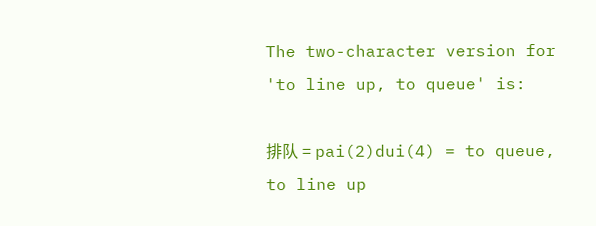The two-character version for 'to line up, to queue' is:

排队 = pai(2)dui(4) = to queue, to line up